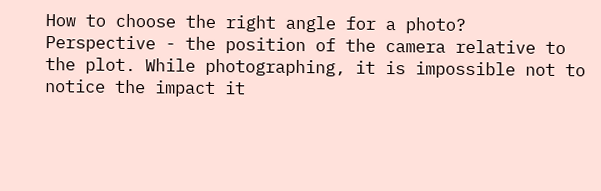How to choose the right angle for a photo?
Perspective - the position of the camera relative to the plot. While photographing, it is impossible not to notice the impact it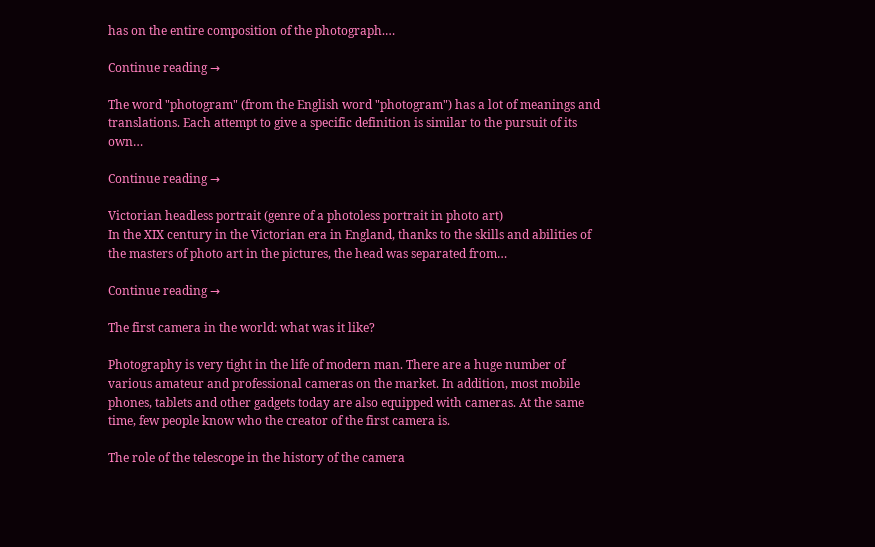has on the entire composition of the photograph.…

Continue reading →

The word "photogram" (from the English word "photogram") has a lot of meanings and translations. Each attempt to give a specific definition is similar to the pursuit of its own…

Continue reading →

Victorian headless portrait (genre of a photoless portrait in photo art)
In the XIX century in the Victorian era in England, thanks to the skills and abilities of the masters of photo art in the pictures, the head was separated from…

Continue reading →

The first camera in the world: what was it like?

Photography is very tight in the life of modern man. There are a huge number of various amateur and professional cameras on the market. In addition, most mobile phones, tablets and other gadgets today are also equipped with cameras. At the same time, few people know who the creator of the first camera is.

The role of the telescope in the history of the camera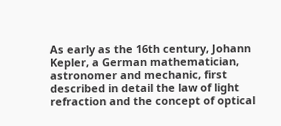As early as the 16th century, Johann Kepler, a German mathematician, astronomer and mechanic, first described in detail the law of light refraction and the concept of optical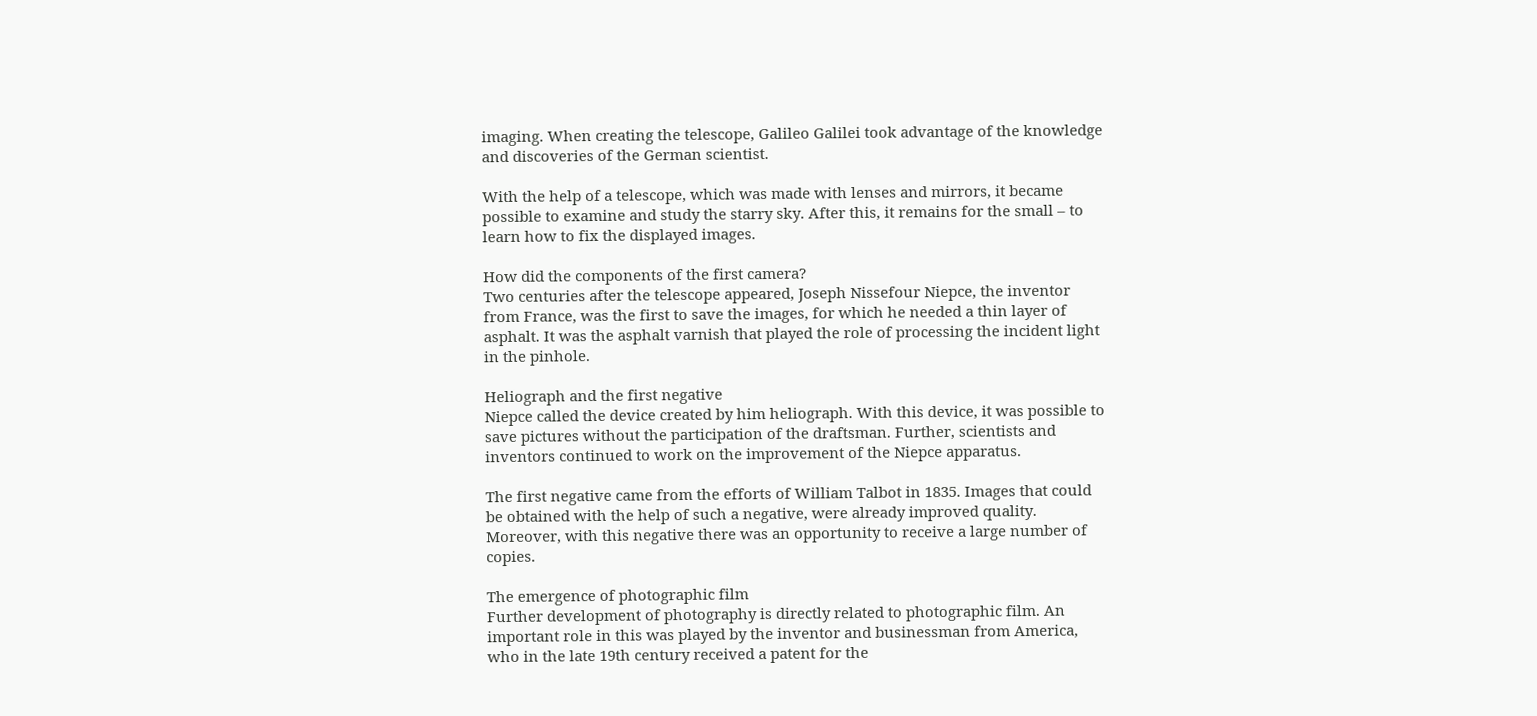imaging. When creating the telescope, Galileo Galilei took advantage of the knowledge and discoveries of the German scientist.

With the help of a telescope, which was made with lenses and mirrors, it became possible to examine and study the starry sky. After this, it remains for the small – to learn how to fix the displayed images.

How did the components of the first camera?
Two centuries after the telescope appeared, Joseph Nissefour Niepce, the inventor from France, was the first to save the images, for which he needed a thin layer of asphalt. It was the asphalt varnish that played the role of processing the incident light in the pinhole.

Heliograph and the first negative
Niepce called the device created by him heliograph. With this device, it was possible to save pictures without the participation of the draftsman. Further, scientists and inventors continued to work on the improvement of the Niepce apparatus.

The first negative came from the efforts of William Talbot in 1835. Images that could be obtained with the help of such a negative, were already improved quality. Moreover, with this negative there was an opportunity to receive a large number of copies.

The emergence of photographic film
Further development of photography is directly related to photographic film. An important role in this was played by the inventor and businessman from America, who in the late 19th century received a patent for the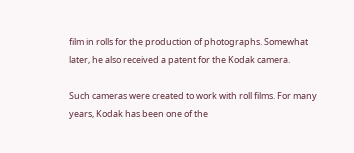film in rolls for the production of photographs. Somewhat later, he also received a patent for the Kodak camera.

Such cameras were created to work with roll films. For many years, Kodak has been one of the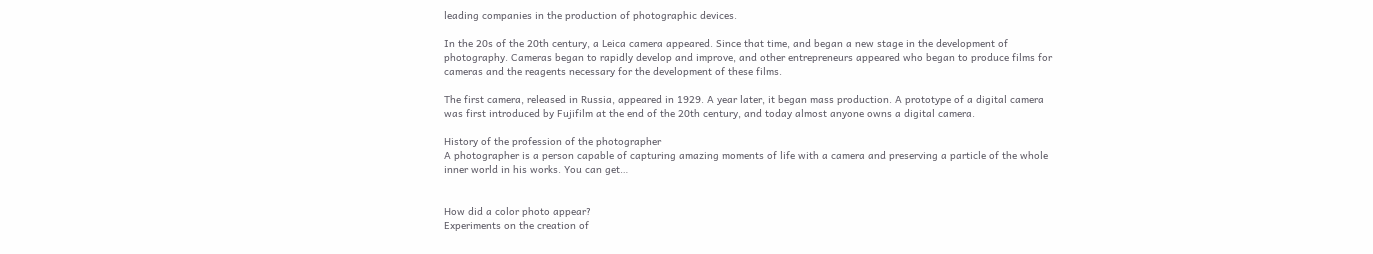leading companies in the production of photographic devices.

In the 20s of the 20th century, a Leica camera appeared. Since that time, and began a new stage in the development of photography. Cameras began to rapidly develop and improve, and other entrepreneurs appeared who began to produce films for cameras and the reagents necessary for the development of these films.

The first camera, released in Russia, appeared in 1929. A year later, it began mass production. A prototype of a digital camera was first introduced by Fujifilm at the end of the 20th century, and today almost anyone owns a digital camera.

History of the profession of the photographer
A photographer is a person capable of capturing amazing moments of life with a camera and preserving a particle of the whole inner world in his works. You can get…


How did a color photo appear?
Experiments on the creation of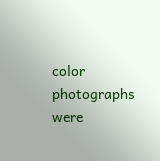color photographs were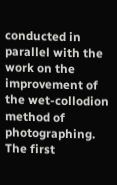conducted in parallel with the work on the improvement of the wet-collodion method of photographing. The first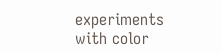experiments with color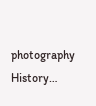photography History…